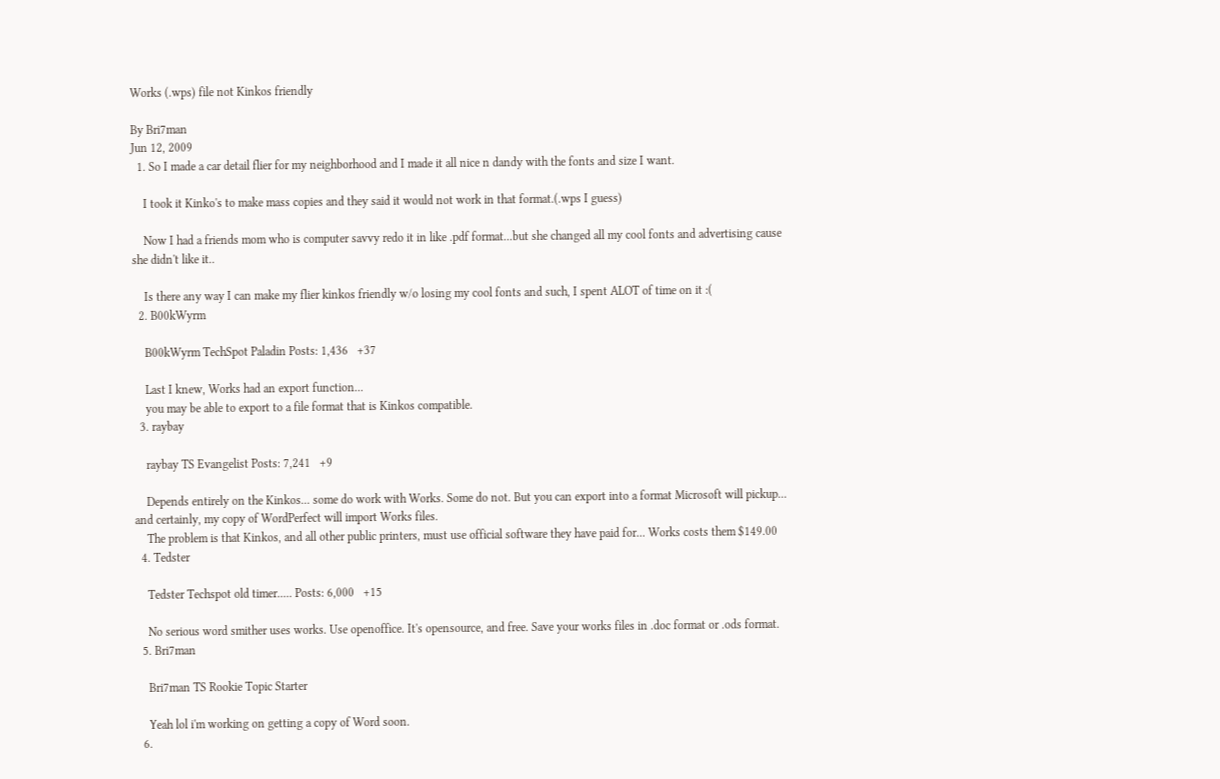Works (.wps) file not Kinkos friendly

By Bri7man
Jun 12, 2009
  1. So I made a car detail flier for my neighborhood and I made it all nice n dandy with the fonts and size I want.

    I took it Kinko's to make mass copies and they said it would not work in that format.(.wps I guess)

    Now I had a friends mom who is computer savvy redo it in like .pdf format...but she changed all my cool fonts and advertising cause she didn't like it..

    Is there any way I can make my flier kinkos friendly w/o losing my cool fonts and such, I spent ALOT of time on it :(
  2. B00kWyrm

    B00kWyrm TechSpot Paladin Posts: 1,436   +37

    Last I knew, Works had an export function...
    you may be able to export to a file format that is Kinkos compatible.
  3. raybay

    raybay TS Evangelist Posts: 7,241   +9

    Depends entirely on the Kinkos... some do work with Works. Some do not. But you can export into a format Microsoft will pickup... and certainly, my copy of WordPerfect will import Works files.
    The problem is that Kinkos, and all other public printers, must use official software they have paid for... Works costs them $149.00
  4. Tedster

    Tedster Techspot old timer..... Posts: 6,000   +15

    No serious word smither uses works. Use openoffice. It's opensource, and free. Save your works files in .doc format or .ods format.
  5. Bri7man

    Bri7man TS Rookie Topic Starter

    Yeah lol i'm working on getting a copy of Word soon.
  6.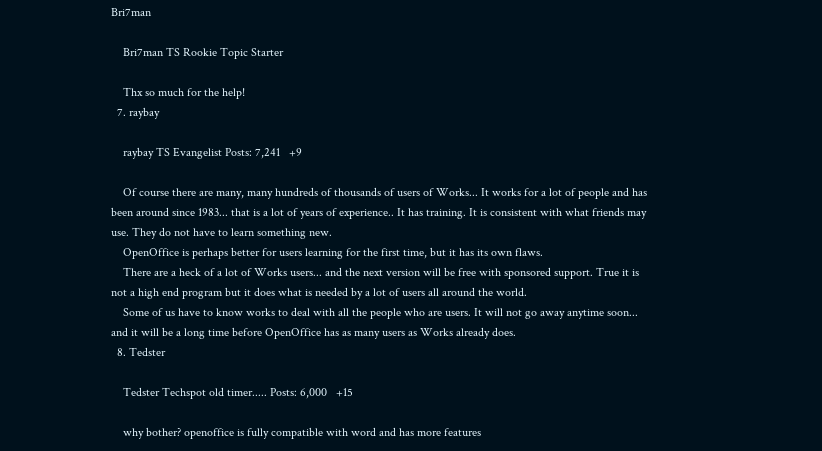Bri7man

    Bri7man TS Rookie Topic Starter

    Thx so much for the help!
  7. raybay

    raybay TS Evangelist Posts: 7,241   +9

    Of course there are many, many hundreds of thousands of users of Works... It works for a lot of people and has been around since 1983... that is a lot of years of experience.. It has training. It is consistent with what friends may use. They do not have to learn something new.
    OpenOffice is perhaps better for users learning for the first time, but it has its own flaws.
    There are a heck of a lot of Works users... and the next version will be free with sponsored support. True it is not a high end program but it does what is needed by a lot of users all around the world.
    Some of us have to know works to deal with all the people who are users. It will not go away anytime soon... and it will be a long time before OpenOffice has as many users as Works already does.
  8. Tedster

    Tedster Techspot old timer..... Posts: 6,000   +15

    why bother? openoffice is fully compatible with word and has more features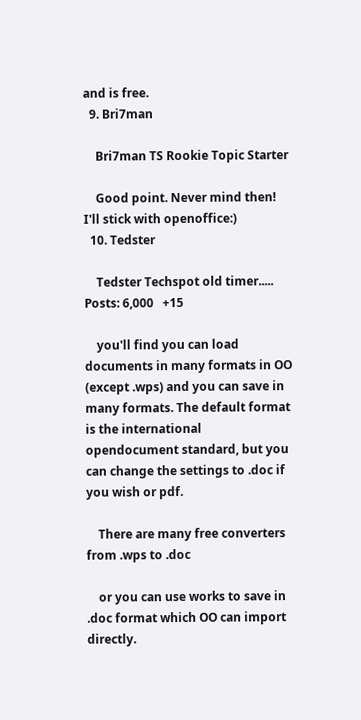and is free.
  9. Bri7man

    Bri7man TS Rookie Topic Starter

    Good point. Never mind then! I'll stick with openoffice:)
  10. Tedster

    Tedster Techspot old timer..... Posts: 6,000   +15

    you'll find you can load documents in many formats in OO (except .wps) and you can save in many formats. The default format is the international opendocument standard, but you can change the settings to .doc if you wish or pdf.

    There are many free converters from .wps to .doc

    or you can use works to save in .doc format which OO can import directly.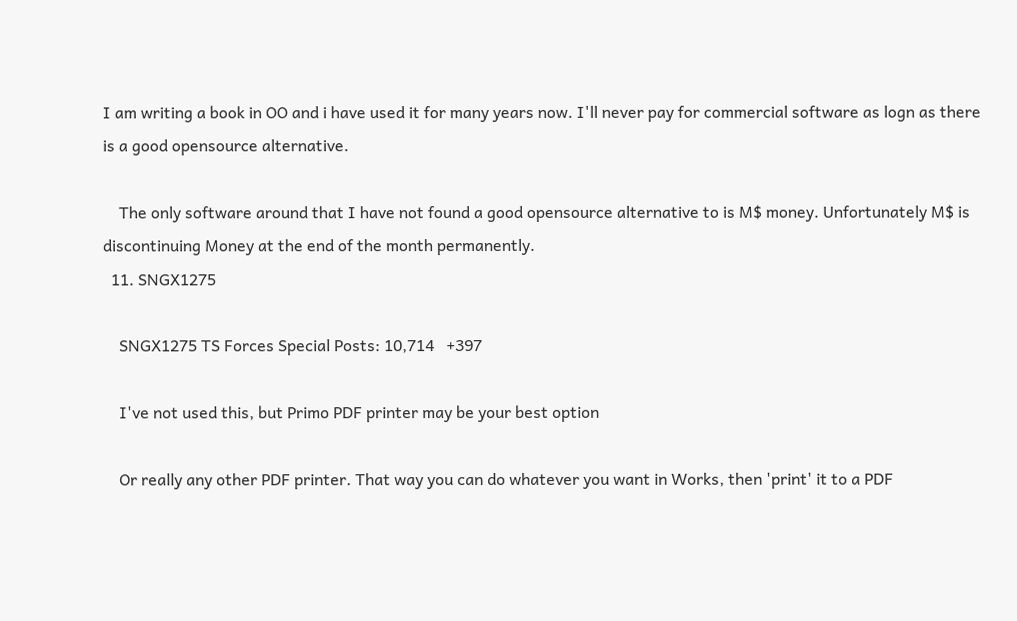I am writing a book in OO and i have used it for many years now. I'll never pay for commercial software as logn as there is a good opensource alternative.

    The only software around that I have not found a good opensource alternative to is M$ money. Unfortunately M$ is discontinuing Money at the end of the month permanently.
  11. SNGX1275

    SNGX1275 TS Forces Special Posts: 10,714   +397

    I've not used this, but Primo PDF printer may be your best option

    Or really any other PDF printer. That way you can do whatever you want in Works, then 'print' it to a PDF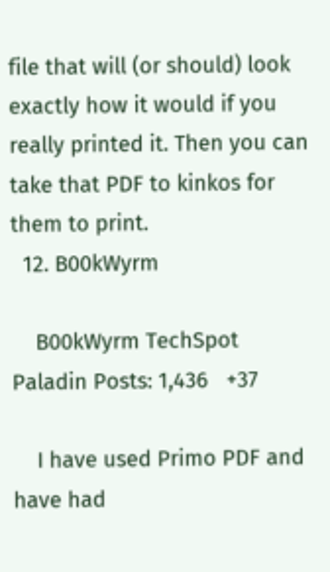file that will (or should) look exactly how it would if you really printed it. Then you can take that PDF to kinkos for them to print.
  12. B00kWyrm

    B00kWyrm TechSpot Paladin Posts: 1,436   +37

    I have used Primo PDF and have had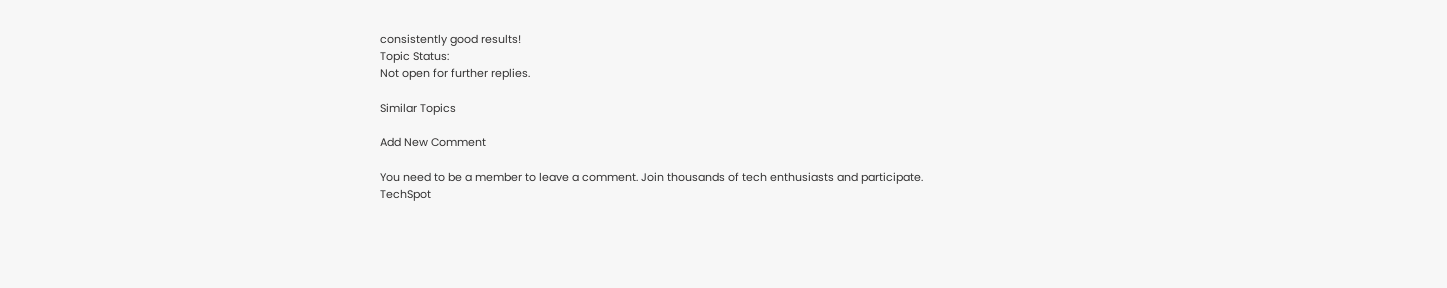consistently good results!
Topic Status:
Not open for further replies.

Similar Topics

Add New Comment

You need to be a member to leave a comment. Join thousands of tech enthusiasts and participate.
TechSpot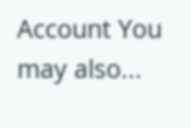Account You may also...